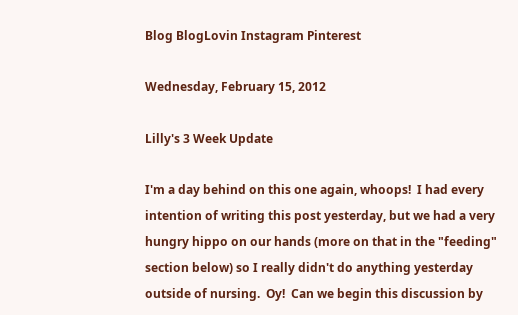Blog BlogLovin Instagram Pinterest

Wednesday, February 15, 2012

Lilly's 3 Week Update

I'm a day behind on this one again, whoops!  I had every intention of writing this post yesterday, but we had a very hungry hippo on our hands (more on that in the "feeding" section below) so I really didn't do anything yesterday outside of nursing.  Oy!  Can we begin this discussion by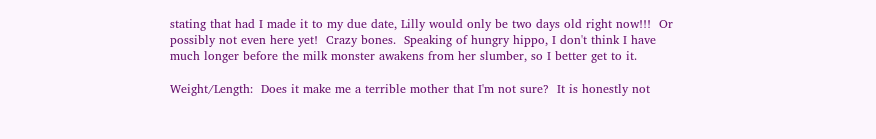stating that had I made it to my due date, Lilly would only be two days old right now!!!  Or possibly not even here yet!  Crazy bones.  Speaking of hungry hippo, I don't think I have much longer before the milk monster awakens from her slumber, so I better get to it.

Weight/Length:  Does it make me a terrible mother that I'm not sure?  It is honestly not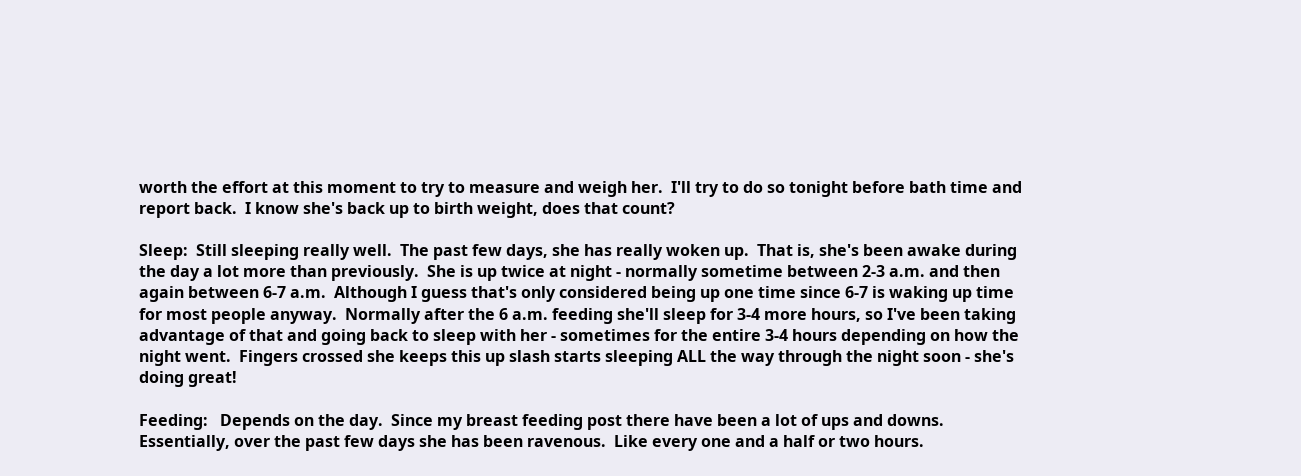worth the effort at this moment to try to measure and weigh her.  I'll try to do so tonight before bath time and report back.  I know she's back up to birth weight, does that count?

Sleep:  Still sleeping really well.  The past few days, she has really woken up.  That is, she's been awake during the day a lot more than previously.  She is up twice at night - normally sometime between 2-3 a.m. and then again between 6-7 a.m.  Although I guess that's only considered being up one time since 6-7 is waking up time for most people anyway.  Normally after the 6 a.m. feeding she'll sleep for 3-4 more hours, so I've been taking advantage of that and going back to sleep with her - sometimes for the entire 3-4 hours depending on how the night went.  Fingers crossed she keeps this up slash starts sleeping ALL the way through the night soon - she's doing great!

Feeding:   Depends on the day.  Since my breast feeding post there have been a lot of ups and downs. Essentially, over the past few days she has been ravenous.  Like every one and a half or two hours.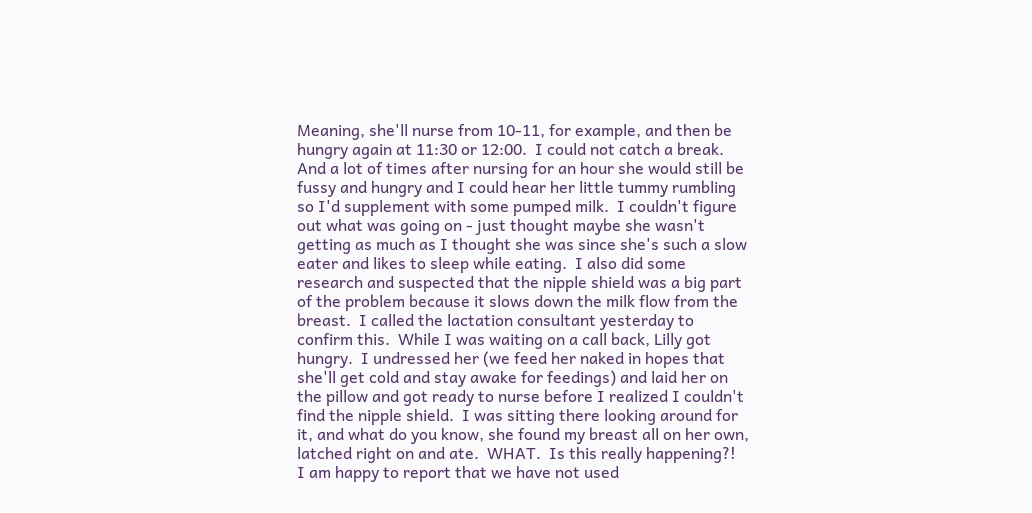Meaning, she'll nurse from 10-11, for example, and then be hungry again at 11:30 or 12:00.  I could not catch a break.  And a lot of times after nursing for an hour she would still be fussy and hungry and I could hear her little tummy rumbling so I'd supplement with some pumped milk.  I couldn't figure out what was going on - just thought maybe she wasn't getting as much as I thought she was since she's such a slow eater and likes to sleep while eating.  I also did some research and suspected that the nipple shield was a big part of the problem because it slows down the milk flow from the breast.  I called the lactation consultant yesterday to confirm this.  While I was waiting on a call back, Lilly got hungry.  I undressed her (we feed her naked in hopes that she'll get cold and stay awake for feedings) and laid her on the pillow and got ready to nurse before I realized I couldn't find the nipple shield.  I was sitting there looking around for it, and what do you know, she found my breast all on her own, latched right on and ate.  WHAT.  Is this really happening?!  I am happy to report that we have not used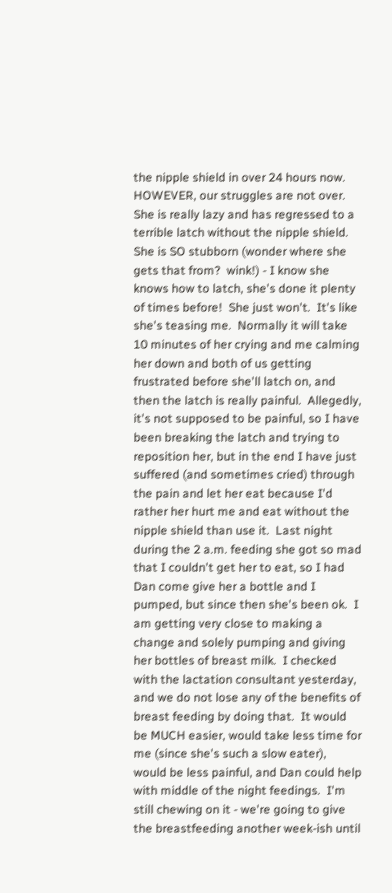the nipple shield in over 24 hours now.  HOWEVER, our struggles are not over.  She is really lazy and has regressed to a terrible latch without the nipple shield.  She is SO stubborn (wonder where she gets that from?  wink!) - I know she knows how to latch, she's done it plenty of times before!  She just won't.  It's like she's teasing me.  Normally it will take 10 minutes of her crying and me calming her down and both of us getting frustrated before she'll latch on, and then the latch is really painful.  Allegedly, it's not supposed to be painful, so I have been breaking the latch and trying to reposition her, but in the end I have just suffered (and sometimes cried) through the pain and let her eat because I'd rather her hurt me and eat without the nipple shield than use it.  Last night during the 2 a.m. feeding she got so mad that I couldn't get her to eat, so I had Dan come give her a bottle and I pumped, but since then she's been ok.  I am getting very close to making a change and solely pumping and giving her bottles of breast milk.  I checked with the lactation consultant yesterday, and we do not lose any of the benefits of breast feeding by doing that.  It would be MUCH easier, would take less time for me (since she's such a slow eater), would be less painful, and Dan could help with middle of the night feedings.  I'm still chewing on it - we're going to give the breastfeeding another week-ish until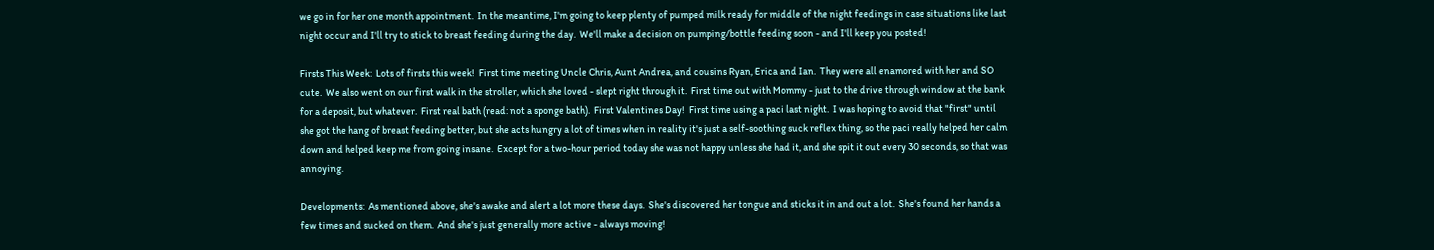we go in for her one month appointment.  In the meantime, I'm going to keep plenty of pumped milk ready for middle of the night feedings in case situations like last night occur and I'll try to stick to breast feeding during the day.  We'll make a decision on pumping/bottle feeding soon - and I'll keep you posted!

Firsts This Week:  Lots of firsts this week!  First time meeting Uncle Chris, Aunt Andrea, and cousins Ryan, Erica and Ian.  They were all enamored with her and SO cute.  We also went on our first walk in the stroller, which she loved - slept right through it.  First time out with Mommy - just to the drive through window at the bank for a deposit, but whatever.  First real bath (read: not a sponge bath).  First Valentines Day!  First time using a paci last night.  I was hoping to avoid that "first" until she got the hang of breast feeding better, but she acts hungry a lot of times when in reality it's just a self-soothing suck reflex thing, so the paci really helped her calm down and helped keep me from going insane.  Except for a two-hour period today she was not happy unless she had it, and she spit it out every 30 seconds, so that was annoying.

Developments:  As mentioned above, she's awake and alert a lot more these days.  She's discovered her tongue and sticks it in and out a lot.  She's found her hands a few times and sucked on them.  And she's just generally more active - always moving!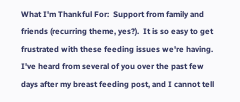What I'm Thankful For:  Support from family and friends (recurring theme, yes?).  It is so easy to get frustrated with these feeding issues we're having.  I've heard from several of you over the past few days after my breast feeding post, and I cannot tell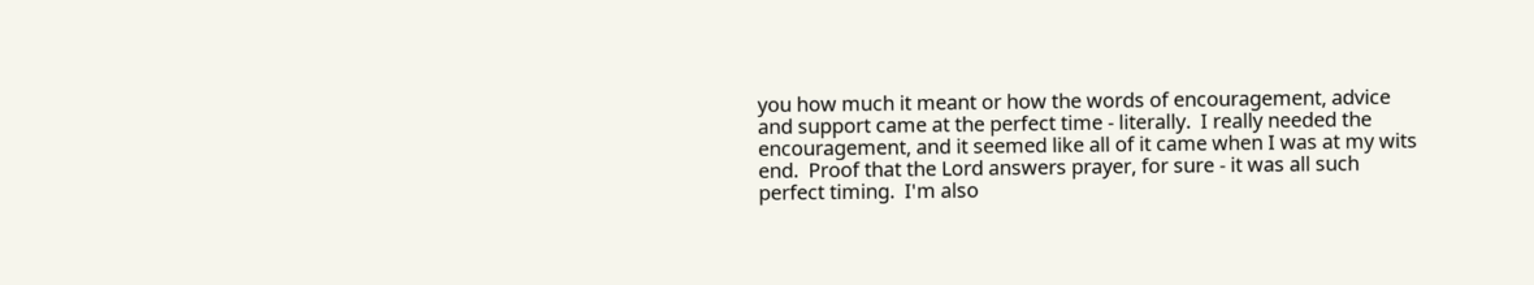you how much it meant or how the words of encouragement, advice and support came at the perfect time - literally.  I really needed the encouragement, and it seemed like all of it came when I was at my wits end.  Proof that the Lord answers prayer, for sure - it was all such perfect timing.  I'm also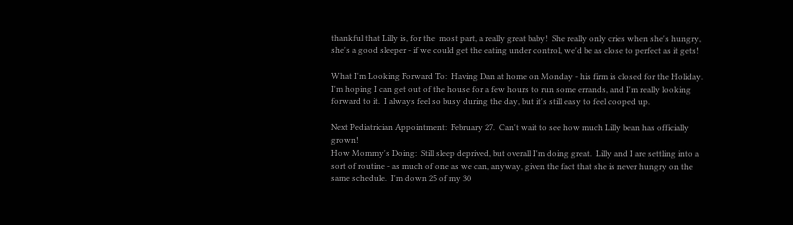thankful that Lilly is, for the  most part, a really great baby!  She really only cries when she's hungry, she's a good sleeper - if we could get the eating under control, we'd be as close to perfect as it gets!

What I'm Looking Forward To:  Having Dan at home on Monday - his firm is closed for the Holiday.  I'm hoping I can get out of the house for a few hours to run some errands, and I'm really looking forward to it.  I always feel so busy during the day, but it's still easy to feel cooped up.

Next Pediatrician Appointment:  February 27.  Can't wait to see how much Lilly bean has officially grown!
How Mommy's Doing:  Still sleep deprived, but overall I'm doing great.  Lilly and I are settling into a sort of routine - as much of one as we can, anyway, given the fact that she is never hungry on the same schedule.  I'm down 25 of my 30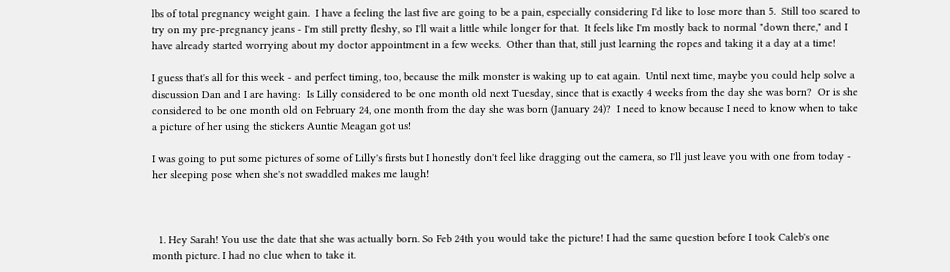lbs of total pregnancy weight gain.  I have a feeling the last five are going to be a pain, especially considering I'd like to lose more than 5.  Still too scared to try on my pre-pregnancy jeans - I'm still pretty fleshy, so I'll wait a little while longer for that.  It feels like I'm mostly back to normal "down there," and I have already started worrying about my doctor appointment in a few weeks.  Other than that, still just learning the ropes and taking it a day at a time!

I guess that's all for this week - and perfect timing, too, because the milk monster is waking up to eat again.  Until next time, maybe you could help solve a discussion Dan and I are having:  Is Lilly considered to be one month old next Tuesday, since that is exactly 4 weeks from the day she was born?  Or is she considered to be one month old on February 24, one month from the day she was born (January 24)?  I need to know because I need to know when to take a picture of her using the stickers Auntie Meagan got us!

I was going to put some pictures of some of Lilly's firsts but I honestly don't feel like dragging out the camera, so I'll just leave you with one from today - her sleeping pose when she's not swaddled makes me laugh!



  1. Hey Sarah! You use the date that she was actually born. So Feb 24th you would take the picture! I had the same question before I took Caleb's one month picture. I had no clue when to take it.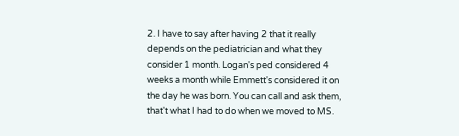2. I have to say after having 2 that it really depends on the pediatrician and what they consider 1 month. Logan's ped considered 4 weeks a month while Emmett's considered it on the day he was born. You can call and ask them, that't what I had to do when we moved to MS.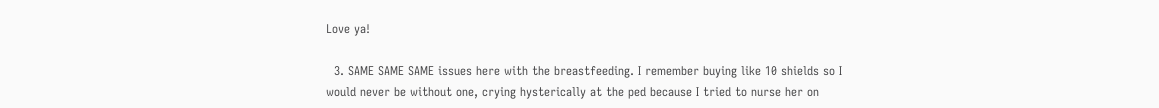Love ya!

  3. SAME SAME SAME issues here with the breastfeeding. I remember buying like 10 shields so I would never be without one, crying hysterically at the ped because I tried to nurse her on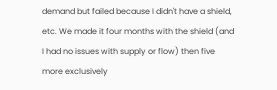demand but failed because I didn't have a shield, etc. We made it four months with the shield (and I had no issues with supply or flow) then five more exclusively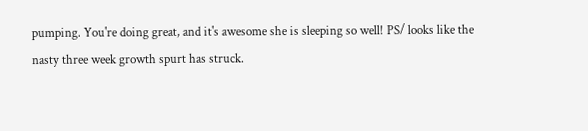pumping. You're doing great, and it's awesome she is sleeping so well! PS/ looks like the nasty three week growth spurt has struck.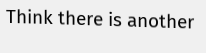Think there is another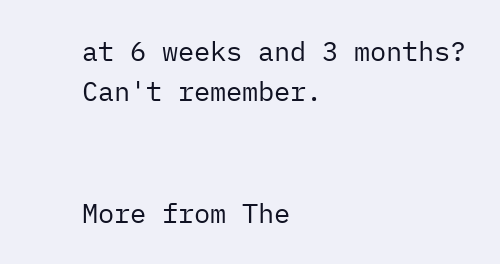at 6 weeks and 3 months? Can't remember.


More from The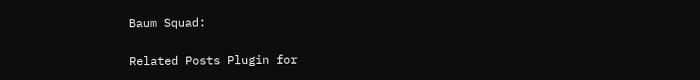Baum Squad:

Related Posts Plugin for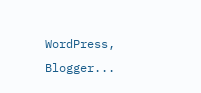WordPress, Blogger...